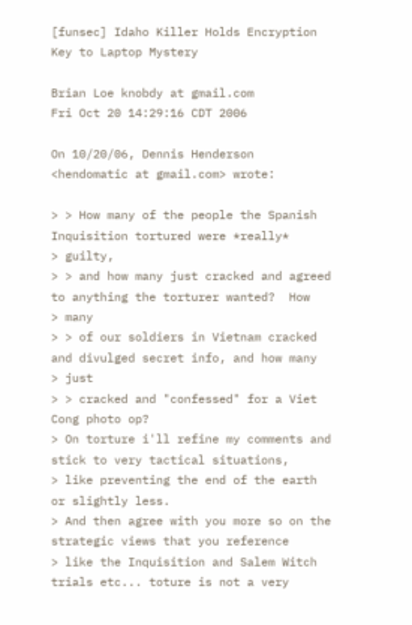[funsec] Idaho Killer Holds Encryption Key to Laptop Mystery

Brian Loe knobdy at gmail.com
Fri Oct 20 14:29:16 CDT 2006

On 10/20/06, Dennis Henderson <hendomatic at gmail.com> wrote:

> > How many of the people the Spanish Inquisition tortured were *really*
> guilty,
> > and how many just cracked and agreed to anything the torturer wanted?  How
> many
> > of our soldiers in Vietnam cracked and divulged secret info, and how many
> just
> > cracked and "confessed" for a Viet Cong photo op?
> On torture i'll refine my comments and stick to very tactical situations,
> like preventing the end of the earth or slightly less.
> And then agree with you more so on the strategic views that you reference
> like the Inquisition and Salem Witch trials etc... toture is not a very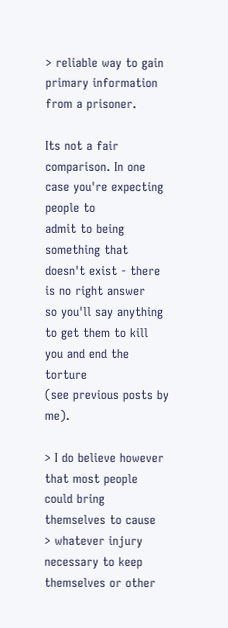> reliable way to gain primary information from a prisoner.

Its not a fair comparison. In one case you're expecting people to
admit to being something that doesn't exist - there is no right answer
so you'll say anything to get them to kill you and end the torture
(see previous posts by me).

> I do believe however that most people could bring themselves to cause
> whatever injury necessary to keep themselves or other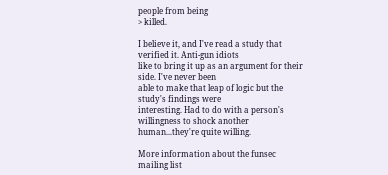people from being
> killed.

I believe it, and I've read a study that verified it. Anti-gun idiots
like to bring it up as an argument for their side. I've never been
able to make that leap of logic but the study's findings were
interesting. Had to do with a person's willingness to shock another
human...they're quite willing.

More information about the funsec mailing list